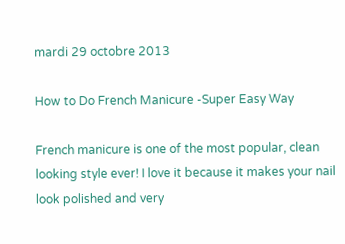mardi 29 octobre 2013

How to Do French Manicure -Super Easy Way

French manicure is one of the most popular, clean looking style ever! I love it because it makes your nail look polished and very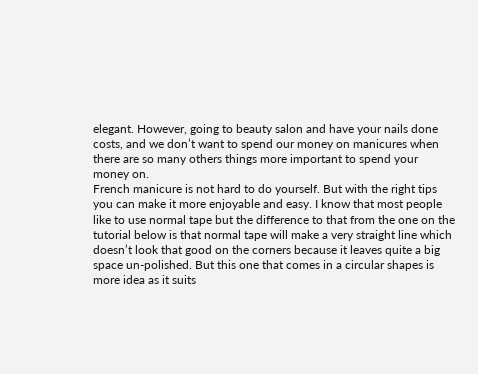elegant. However, going to beauty salon and have your nails done costs, and we don’t want to spend our money on manicures when there are so many others things more important to spend your money on.
French manicure is not hard to do yourself. But with the right tips you can make it more enjoyable and easy. I know that most people like to use normal tape but the difference to that from the one on the tutorial below is that normal tape will make a very straight line which doesn’t look that good on the corners because it leaves quite a big space un-polished. But this one that comes in a circular shapes is more idea as it suits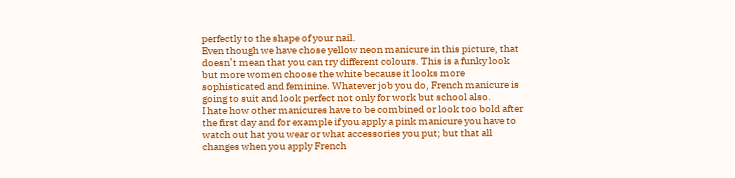perfectly to the shape of your nail.
Even though we have chose yellow neon manicure in this picture, that doesn’t mean that you can try different colours. This is a funky look but more women choose the white because it looks more sophisticated and feminine. Whatever job you do, French manicure is going to suit and look perfect not only for work but school also.
I hate how other manicures have to be combined or look too bold after the first day and for example if you apply a pink manicure you have to watch out hat you wear or what accessories you put; but that all changes when you apply French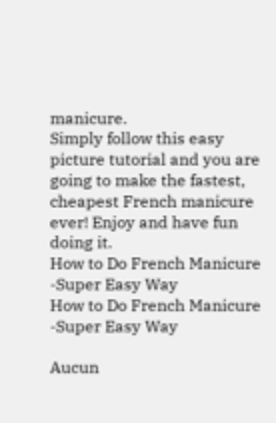manicure.
Simply follow this easy picture tutorial and you are going to make the fastest, cheapest French manicure ever! Enjoy and have fun doing it.
How to Do French Manicure -Super Easy Way
How to Do French Manicure -Super Easy Way

Aucun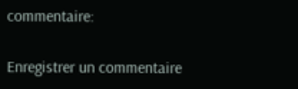commentaire:

Enregistrer un commentaire